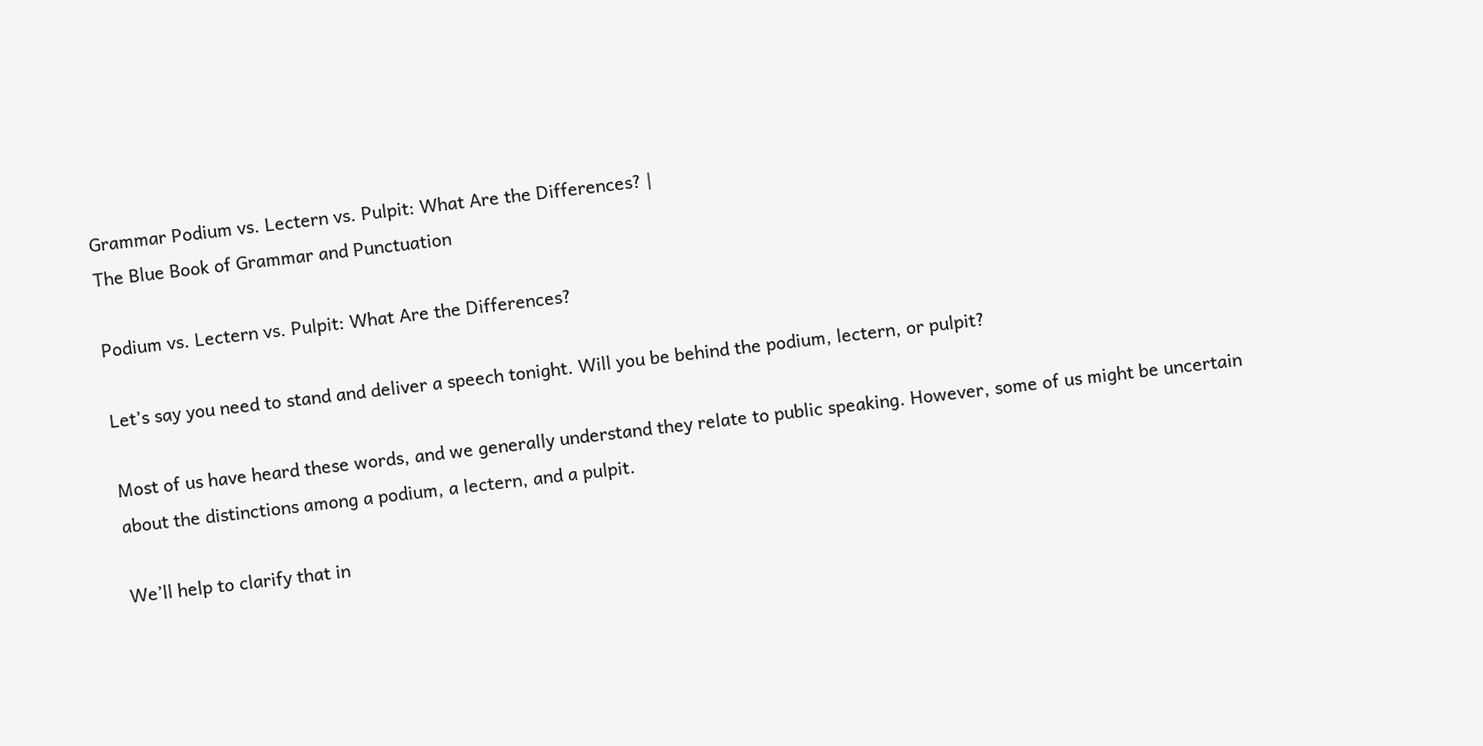Grammar Podium vs. Lectern vs. Pulpit: What Are the Differences? |
The Blue Book of Grammar and Punctuation

Podium vs. Lectern vs. Pulpit: What Are the Differences?

Let’s say you need to stand and deliver a speech tonight. Will you be behind the podium, lectern, or pulpit?

Most of us have heard these words, and we generally understand they relate to public speaking. However, some of us might be uncertain about the distinctions among a podium, a lectern, and a pulpit.

We’ll help to clarify that in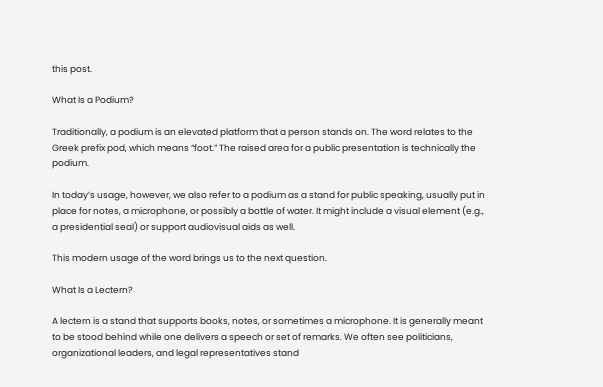this post.

What Is a Podium?

Traditionally, a podium is an elevated platform that a person stands on. The word relates to the Greek prefix pod, which means “foot.” The raised area for a public presentation is technically the podium.

In today’s usage, however, we also refer to a podium as a stand for public speaking, usually put in place for notes, a microphone, or possibly a bottle of water. It might include a visual element (e.g., a presidential seal) or support audiovisual aids as well.

This modern usage of the word brings us to the next question.

What Is a Lectern?

A lectern is a stand that supports books, notes, or sometimes a microphone. It is generally meant to be stood behind while one delivers a speech or set of remarks. We often see politicians, organizational leaders, and legal representatives stand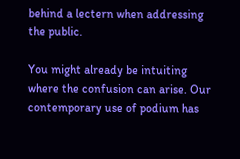behind a lectern when addressing the public.

You might already be intuiting where the confusion can arise. Our contemporary use of podium has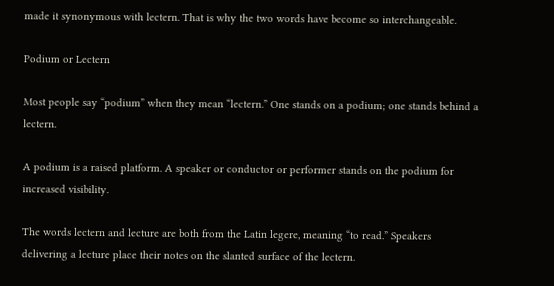made it synonymous with lectern. That is why the two words have become so interchangeable.

Podium or Lectern

Most people say “podium” when they mean “lectern.” One stands on a podium; one stands behind a lectern.

A podium is a raised platform. A speaker or conductor or performer stands on the podium for increased visibility.

The words lectern and lecture are both from the Latin legere, meaning “to read.” Speakers delivering a lecture place their notes on the slanted surface of the lectern.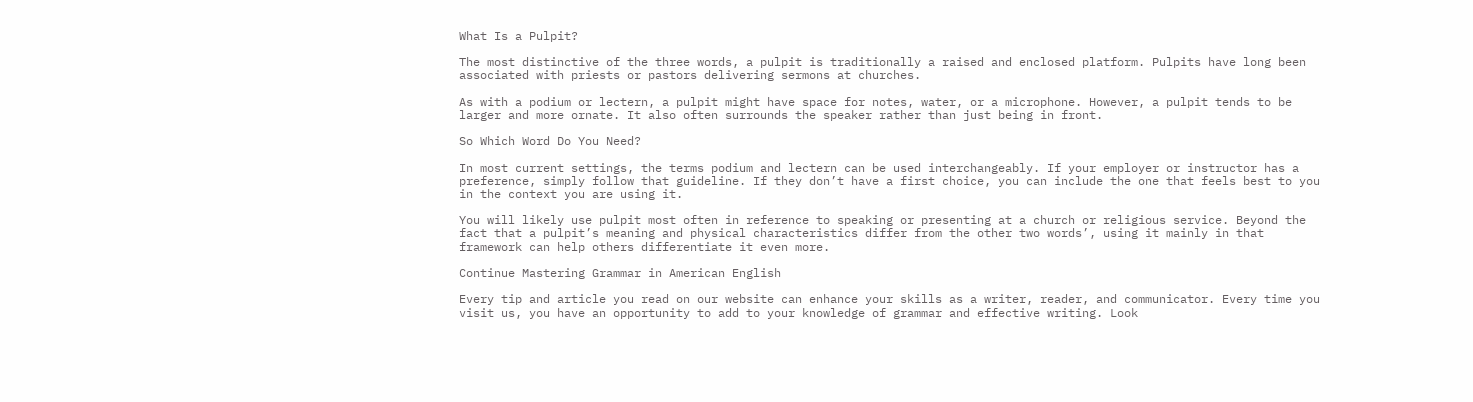What Is a Pulpit?

The most distinctive of the three words, a pulpit is traditionally a raised and enclosed platform. Pulpits have long been associated with priests or pastors delivering sermons at churches.

As with a podium or lectern, a pulpit might have space for notes, water, or a microphone. However, a pulpit tends to be larger and more ornate. It also often surrounds the speaker rather than just being in front.

So Which Word Do You Need?

In most current settings, the terms podium and lectern can be used interchangeably. If your employer or instructor has a preference, simply follow that guideline. If they don’t have a first choice, you can include the one that feels best to you in the context you are using it.

You will likely use pulpit most often in reference to speaking or presenting at a church or religious service. Beyond the fact that a pulpit’s meaning and physical characteristics differ from the other two words’, using it mainly in that framework can help others differentiate it even more.

Continue Mastering Grammar in American English

Every tip and article you read on our website can enhance your skills as a writer, reader, and communicator. Every time you visit us, you have an opportunity to add to your knowledge of grammar and effective writing. Look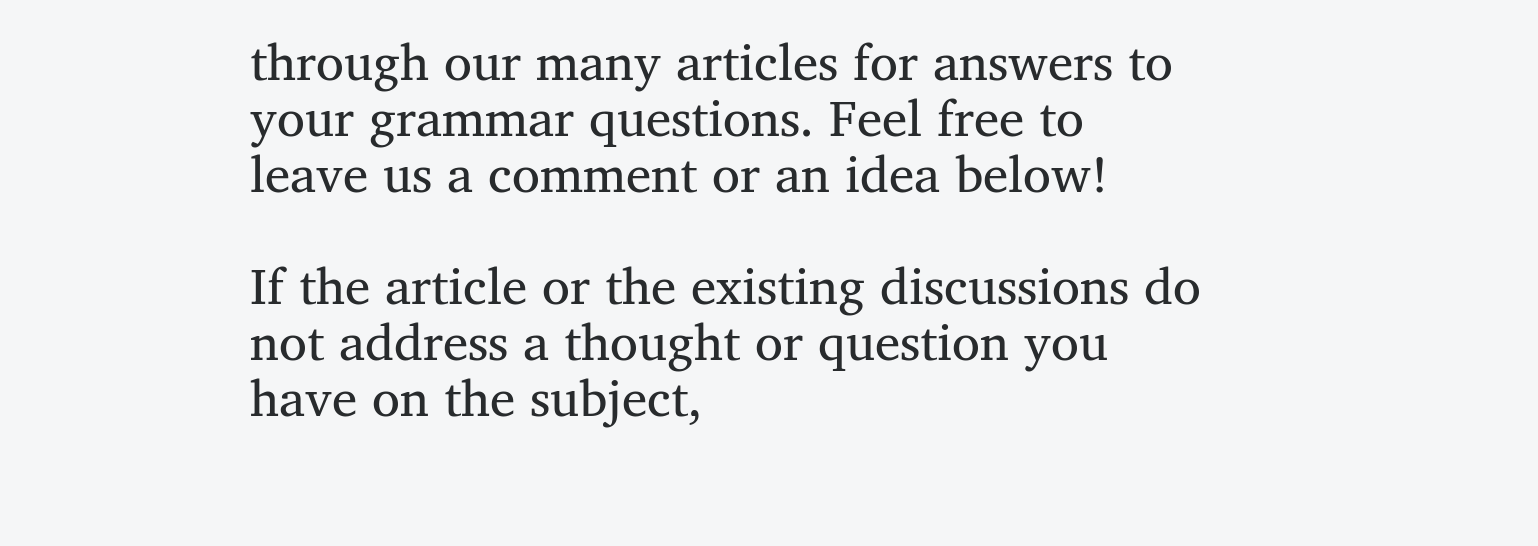through our many articles for answers to your grammar questions. Feel free to leave us a comment or an idea below!

If the article or the existing discussions do not address a thought or question you have on the subject,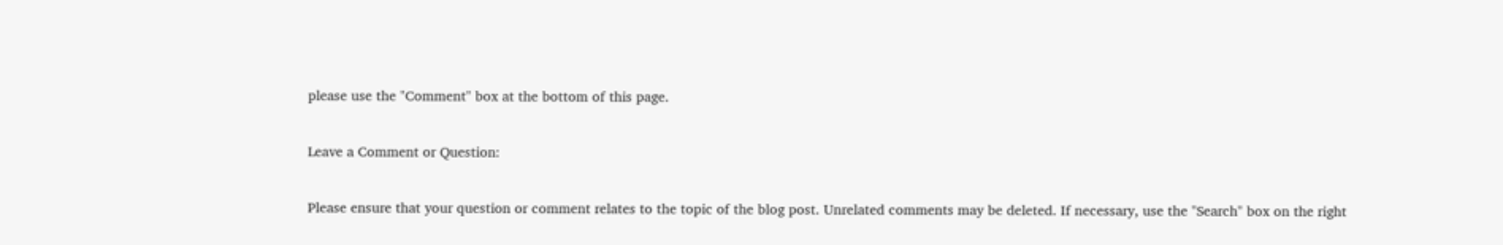please use the "Comment" box at the bottom of this page.

Leave a Comment or Question:

Please ensure that your question or comment relates to the topic of the blog post. Unrelated comments may be deleted. If necessary, use the "Search" box on the right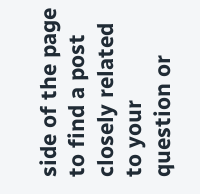side of the page to find a post closely related to your question or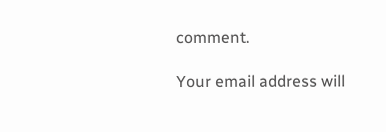comment.

Your email address will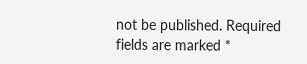not be published. Required fields are marked *